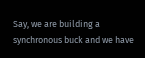Say, we are building a synchronous buck and we have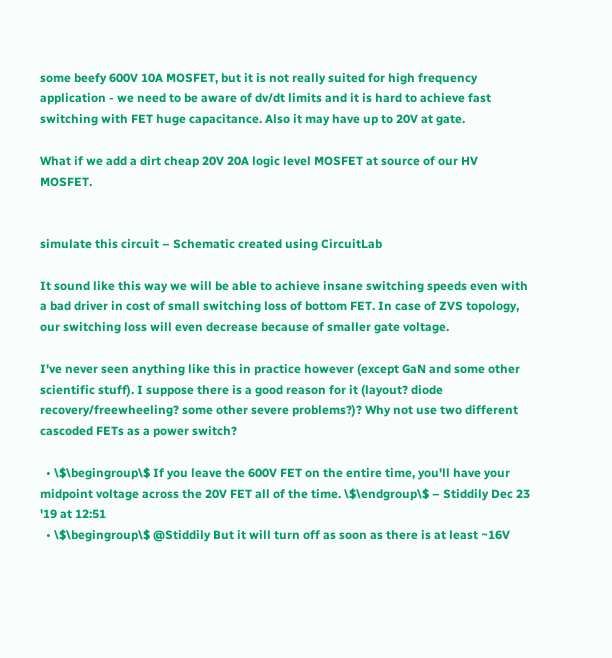some beefy 600V 10A MOSFET, but it is not really suited for high frequency application - we need to be aware of dv/dt limits and it is hard to achieve fast switching with FET huge capacitance. Also it may have up to 20V at gate.

What if we add a dirt cheap 20V 20A logic level MOSFET at source of our HV MOSFET.


simulate this circuit – Schematic created using CircuitLab

It sound like this way we will be able to achieve insane switching speeds even with a bad driver in cost of small switching loss of bottom FET. In case of ZVS topology, our switching loss will even decrease because of smaller gate voltage.

I've never seen anything like this in practice however (except GaN and some other scientific stuff). I suppose there is a good reason for it (layout? diode recovery/freewheeling? some other severe problems?)? Why not use two different cascoded FETs as a power switch?

  • \$\begingroup\$ If you leave the 600V FET on the entire time, you'll have your midpoint voltage across the 20V FET all of the time. \$\endgroup\$ – Stiddily Dec 23 '19 at 12:51
  • \$\begingroup\$ @Stiddily But it will turn off as soon as there is at least ~16V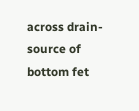across drain-source of bottom fet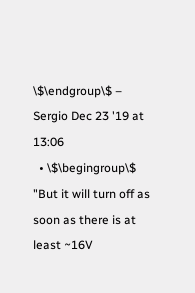\$\endgroup\$ – Sergio Dec 23 '19 at 13:06
  • \$\begingroup\$ "But it will turn off as soon as there is at least ~16V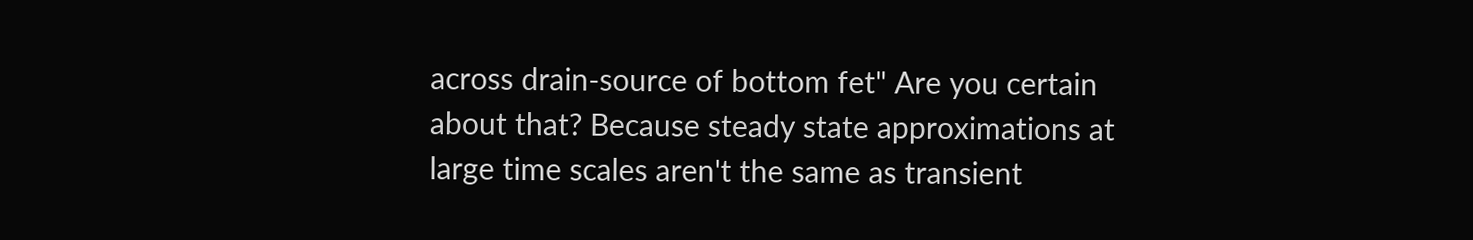across drain-source of bottom fet" Are you certain about that? Because steady state approximations at large time scales aren't the same as transient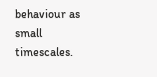behaviour as small timescales.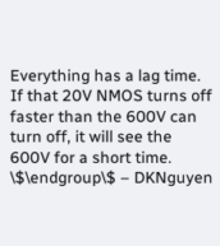Everything has a lag time. If that 20V NMOS turns off faster than the 600V can turn off, it will see the 600V for a short time. \$\endgroup\$ – DKNguyen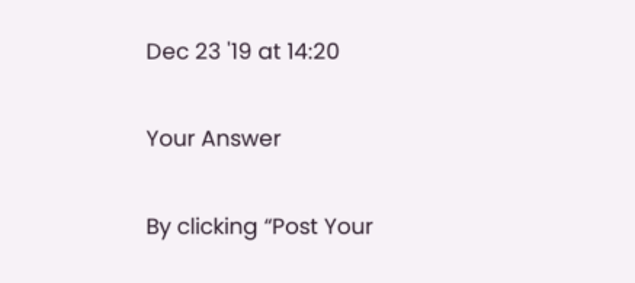Dec 23 '19 at 14:20

Your Answer

By clicking “Post Your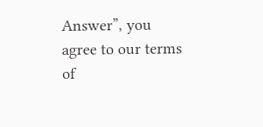Answer”, you agree to our terms of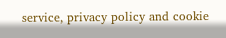service, privacy policy and cookie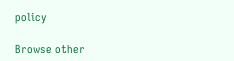policy

Browse other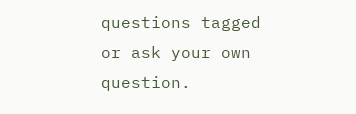questions tagged or ask your own question.